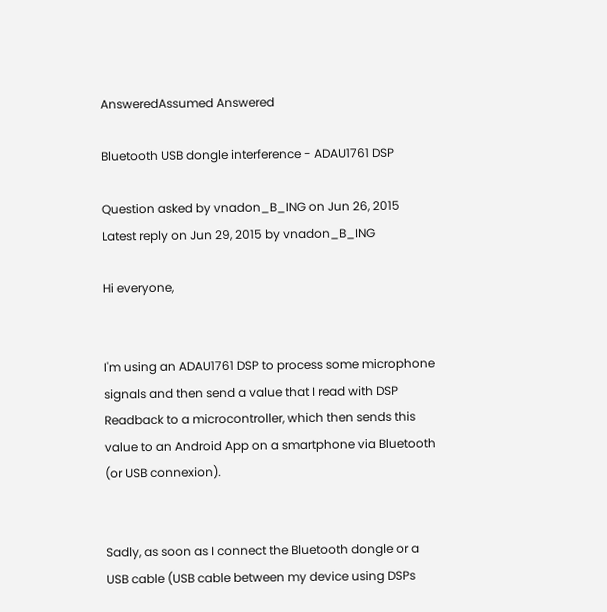AnsweredAssumed Answered

Bluetooth USB dongle interference - ADAU1761 DSP

Question asked by vnadon_B_ING on Jun 26, 2015
Latest reply on Jun 29, 2015 by vnadon_B_ING

Hi everyone,


I'm using an ADAU1761 DSP to process some microphone signals and then send a value that I read with DSP Readback to a microcontroller, which then sends this value to an Android App on a smartphone via Bluetooth (or USB connexion).


Sadly, as soon as I connect the Bluetooth dongle or a USB cable (USB cable between my device using DSPs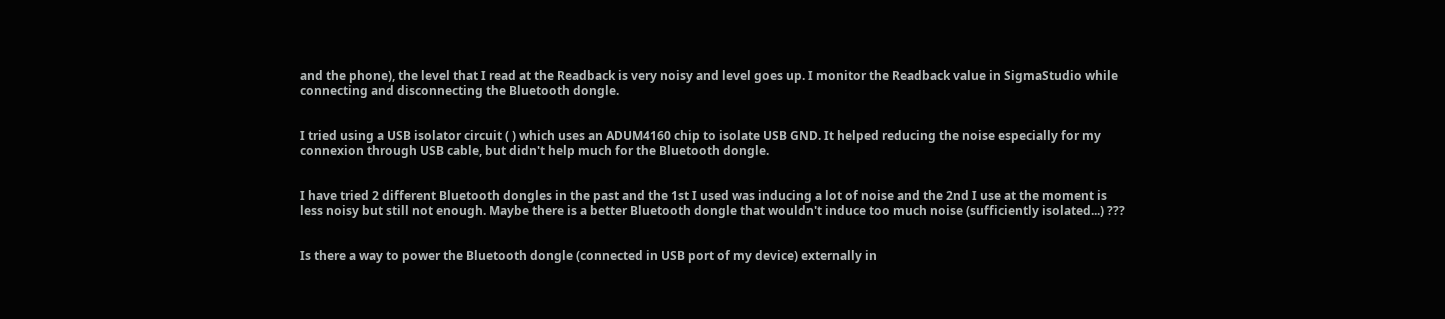and the phone), the level that I read at the Readback is very noisy and level goes up. I monitor the Readback value in SigmaStudio while connecting and disconnecting the Bluetooth dongle.


I tried using a USB isolator circuit ( ) which uses an ADUM4160 chip to isolate USB GND. It helped reducing the noise especially for my connexion through USB cable, but didn't help much for the Bluetooth dongle.


I have tried 2 different Bluetooth dongles in the past and the 1st I used was inducing a lot of noise and the 2nd I use at the moment is less noisy but still not enough. Maybe there is a better Bluetooth dongle that wouldn't induce too much noise (sufficiently isolated...) ???


Is there a way to power the Bluetooth dongle (connected in USB port of my device) externally in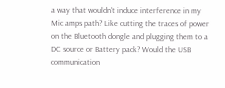a way that wouldn't induce interference in my Mic amps path? Like cutting the traces of power on the Bluetooth dongle and plugging them to a DC source or Battery pack? Would the USB communication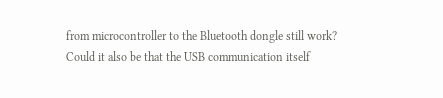from microcontroller to the Bluetooth dongle still work? Could it also be that the USB communication itself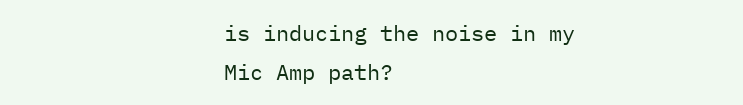is inducing the noise in my Mic Amp path?